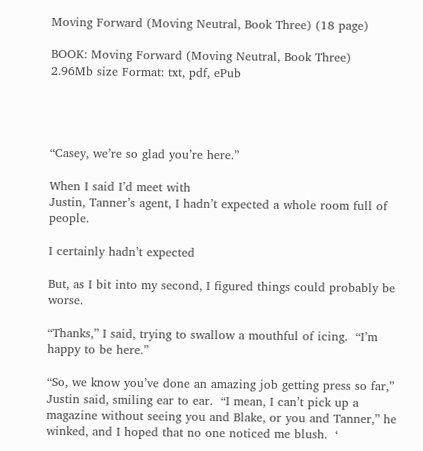Moving Forward (Moving Neutral, Book Three) (18 page)

BOOK: Moving Forward (Moving Neutral, Book Three)
2.96Mb size Format: txt, pdf, ePub




“Casey, we’re so glad you’re here.”

When I said I’d meet with
Justin, Tanner’s agent, I hadn’t expected a whole room full of people.

I certainly hadn’t expected

But, as I bit into my second, I figured things could probably be worse.

“Thanks,” I said, trying to swallow a mouthful of icing.  “I’m happy to be here.”

“So, we know you’ve done an amazing job getting press so far,” Justin said, smiling ear to ear.  “I mean, I can’t pick up a magazine without seeing you and Blake, or you and Tanner,” he winked, and I hoped that no one noticed me blush.  ‘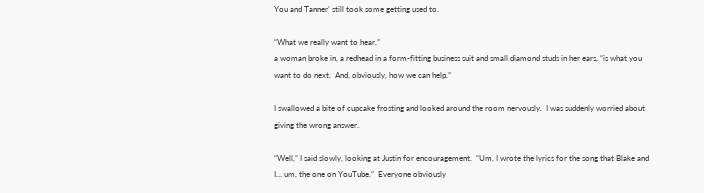You and Tanner’ still took some getting used to.

“What we really want to hear,”
a woman broke in, a redhead in a form-fitting business suit and small diamond studs in her ears, “is what you want to do next.  And, obviously, how we can help.”

I swallowed a bite of cupcake frosting and looked around the room nervously.  I was suddenly worried about giving the wrong answer.

“Well,” I said slowly, looking at Justin for encouragement.  “Um, I wrote the lyrics for the song that Blake and I… um, the one on YouTube.”  Everyone obviously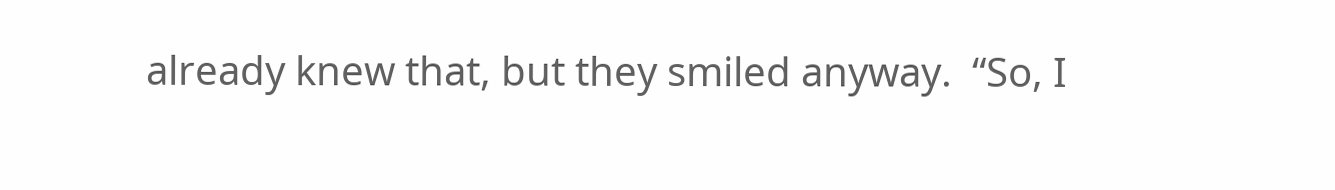already knew that, but they smiled anyway.  “So, I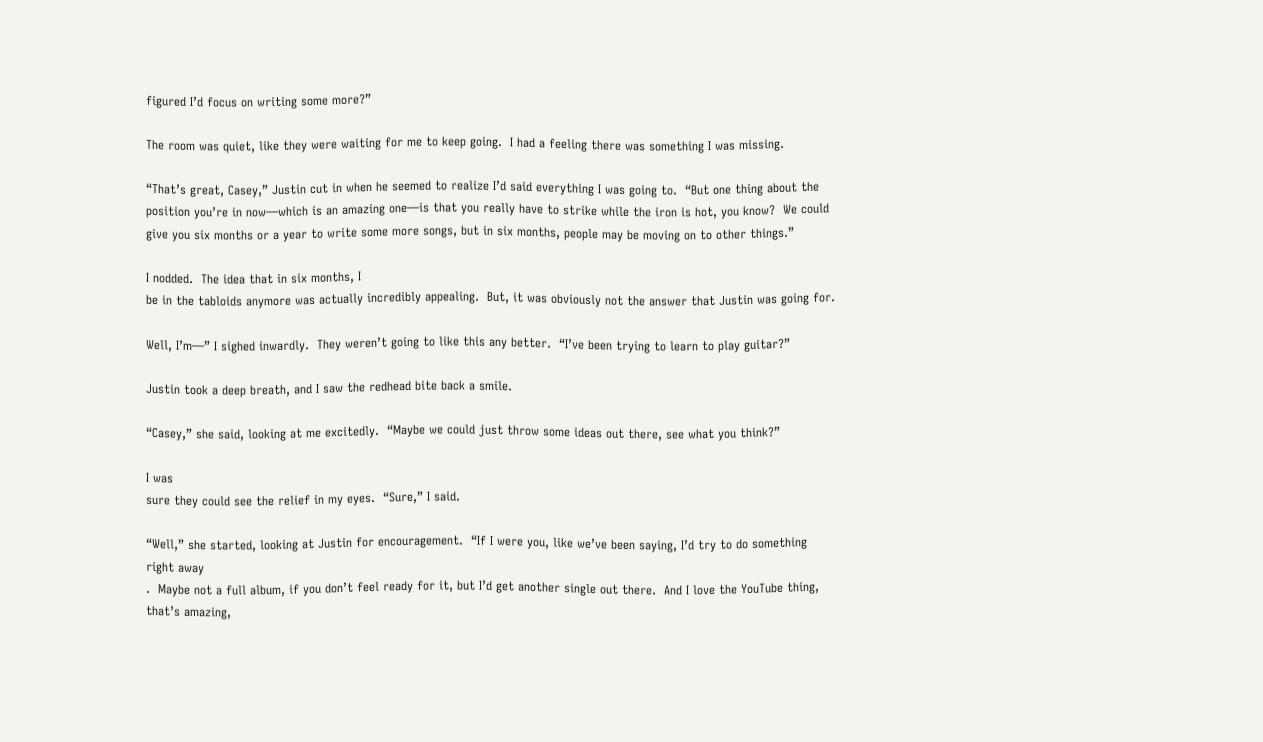figured I’d focus on writing some more?”

The room was quiet, like they were waiting for me to keep going.  I had a feeling there was something I was missing.

“That’s great, Casey,” Justin cut in when he seemed to realize I’d said everything I was going to.  “But one thing about the position you’re in now—which is an amazing one—is that you really have to strike while the iron is hot, you know?  We could give you six months or a year to write some more songs, but in six months, people may be moving on to other things.”

I nodded.  The idea that in six months, I
be in the tabloids anymore was actually incredibly appealing.  But, it was obviously not the answer that Justin was going for.

Well, I’m—” I sighed inwardly.  They weren’t going to like this any better.  “I’ve been trying to learn to play guitar?”

Justin took a deep breath, and I saw the redhead bite back a smile.

“Casey,” she said, looking at me excitedly.  “Maybe we could just throw some ideas out there, see what you think?”

I was
sure they could see the relief in my eyes.  “Sure,” I said.

“Well,” she started, looking at Justin for encouragement.  “If I were you, like we’ve been saying, I’d try to do something
right away
.  Maybe not a full album, if you don’t feel ready for it, but I’d get another single out there.  And I love the YouTube thing, that’s amazing,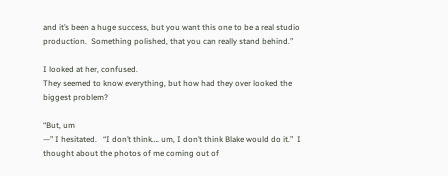and it’s been a huge success, but you want this one to be a real studio production.  Something polished, that you can really stand behind.”

I looked at her, confused.
They seemed to know everything, but how had they over looked the biggest problem?

“But, um
—” I hesitated.   “I don’t think…. um, I don’t think Blake would do it.”  I thought about the photos of me coming out of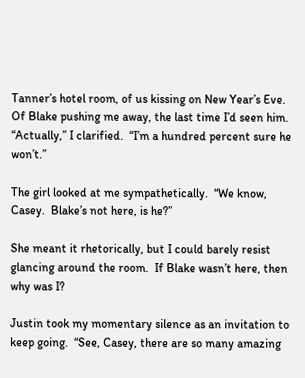Tanner’s hotel room, of us kissing on New Year’s Eve.  Of Blake pushing me away, the last time I’d seen him.  “Actually,” I clarified.  “I’m a hundred percent sure he won’t.”

The girl looked at me sympathetically.  “We know, Casey.  Blake’s not here, is he?”

She meant it rhetorically, but I could barely resist glancing around the room.  If Blake wasn’t here, then why was I?

Justin took my momentary silence as an invitation to keep going.  “See, Casey, there are so many amazing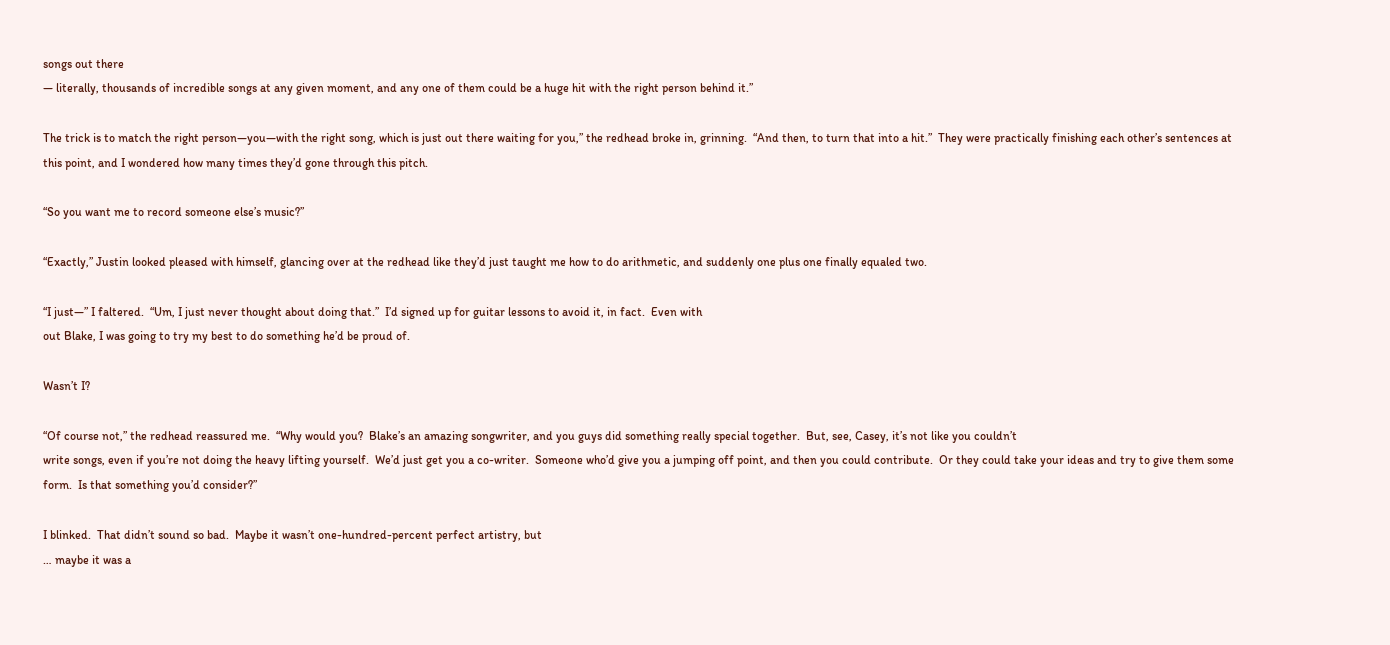songs out there
— literally, thousands of incredible songs at any given moment, and any one of them could be a huge hit with the right person behind it.”

The trick is to match the right person—you—with the right song, which is just out there waiting for you,” the redhead broke in, grinning.  “And then, to turn that into a hit.”  They were practically finishing each other’s sentences at this point, and I wondered how many times they’d gone through this pitch.

“So you want me to record someone else’s music?”

“Exactly,” Justin looked pleased with himself, glancing over at the redhead like they’d just taught me how to do arithmetic, and suddenly one plus one finally equaled two.

“I just—” I faltered.  “Um, I just never thought about doing that.”  I’d signed up for guitar lessons to avoid it, in fact.  Even with
out Blake, I was going to try my best to do something he’d be proud of.

Wasn’t I?

“Of course not,” the redhead reassured me.  “Why would you?  Blake’s an amazing songwriter, and you guys did something really special together.  But, see, Casey, it’s not like you couldn’t
write songs, even if you’re not doing the heavy lifting yourself.  We’d just get you a co-writer.  Someone who’d give you a jumping off point, and then you could contribute.  Or they could take your ideas and try to give them some form.  Is that something you’d consider?”

I blinked.  That didn’t sound so bad.  Maybe it wasn’t one-hundred-percent perfect artistry, but
… maybe it was a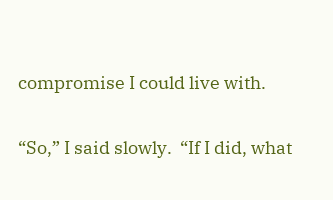compromise I could live with.

“So,” I said slowly.  “If I did, what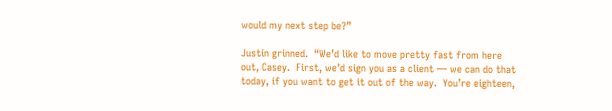would my next step be?”

Justin grinned.  “We’d like to move pretty fast from here out, Casey.  First, we’d sign you as a client — we can do that today, if you want to get it out of the way.  You’re eighteen,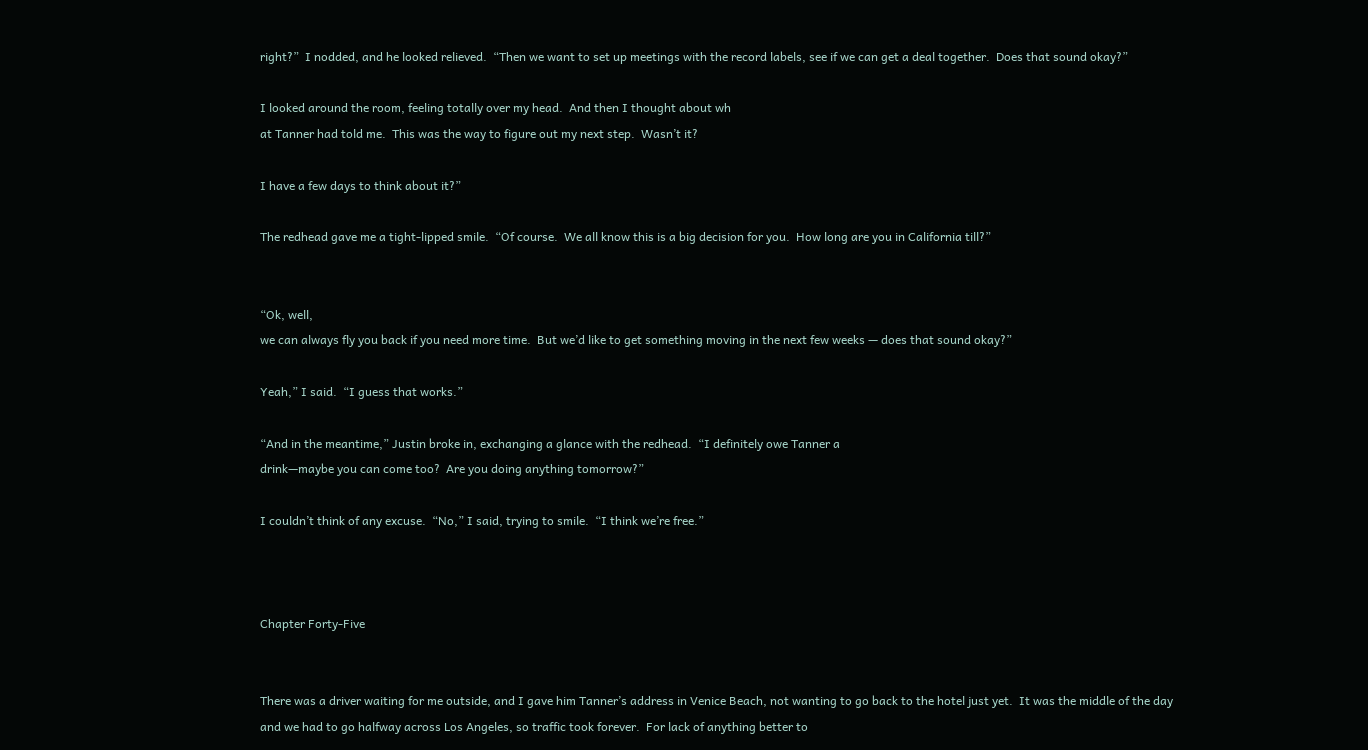right?”  I nodded, and he looked relieved.  “Then we want to set up meetings with the record labels, see if we can get a deal together.  Does that sound okay?”

I looked around the room, feeling totally over my head.  And then I thought about wh
at Tanner had told me.  This was the way to figure out my next step.  Wasn’t it?

I have a few days to think about it?”

The redhead gave me a tight-lipped smile.  “Of course.  We all know this is a big decision for you.  How long are you in California till?”


“Ok, well,
we can always fly you back if you need more time.  But we’d like to get something moving in the next few weeks — does that sound okay?”

Yeah,” I said.  “I guess that works.”

“And in the meantime,” Justin broke in, exchanging a glance with the redhead.  “I definitely owe Tanner a
drink—maybe you can come too?  Are you doing anything tomorrow?”

I couldn’t think of any excuse.  “No,” I said, trying to smile.  “I think we’re free.”



Chapter Forty-Five


There was a driver waiting for me outside, and I gave him Tanner’s address in Venice Beach, not wanting to go back to the hotel just yet.  It was the middle of the day and we had to go halfway across Los Angeles, so traffic took forever.  For lack of anything better to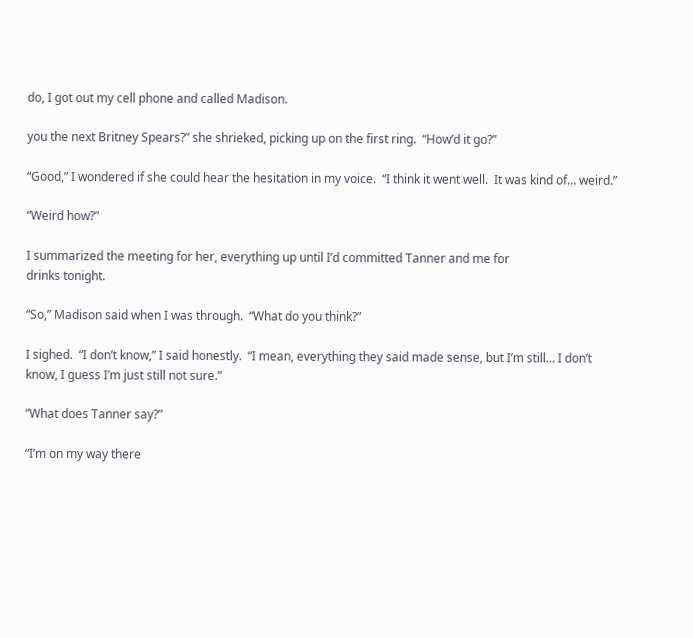do, I got out my cell phone and called Madison.

you the next Britney Spears?” she shrieked, picking up on the first ring.  “How’d it go?”

“Good,” I wondered if she could hear the hesitation in my voice.  “I think it went well.  It was kind of… weird.”

“Weird how?”

I summarized the meeting for her, everything up until I’d committed Tanner and me for
drinks tonight.

“So,” Madison said when I was through.  “What do you think?”

I sighed.  “I don’t know,” I said honestly.  “I mean, everything they said made sense, but I’m still… I don’t know, I guess I’m just still not sure.”

“What does Tanner say?”

“I’m on my way there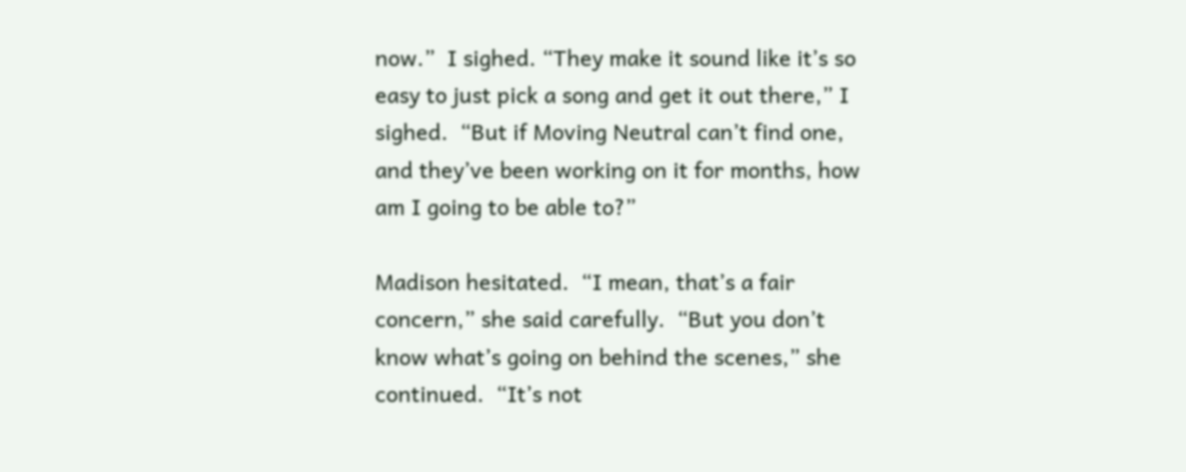now.”  I sighed. “They make it sound like it’s so easy to just pick a song and get it out there,” I sighed.  “But if Moving Neutral can’t find one, and they’ve been working on it for months, how am I going to be able to?”

Madison hesitated.  “I mean, that’s a fair concern,” she said carefully.  “But you don’t know what’s going on behind the scenes,” she continued.  “It’s not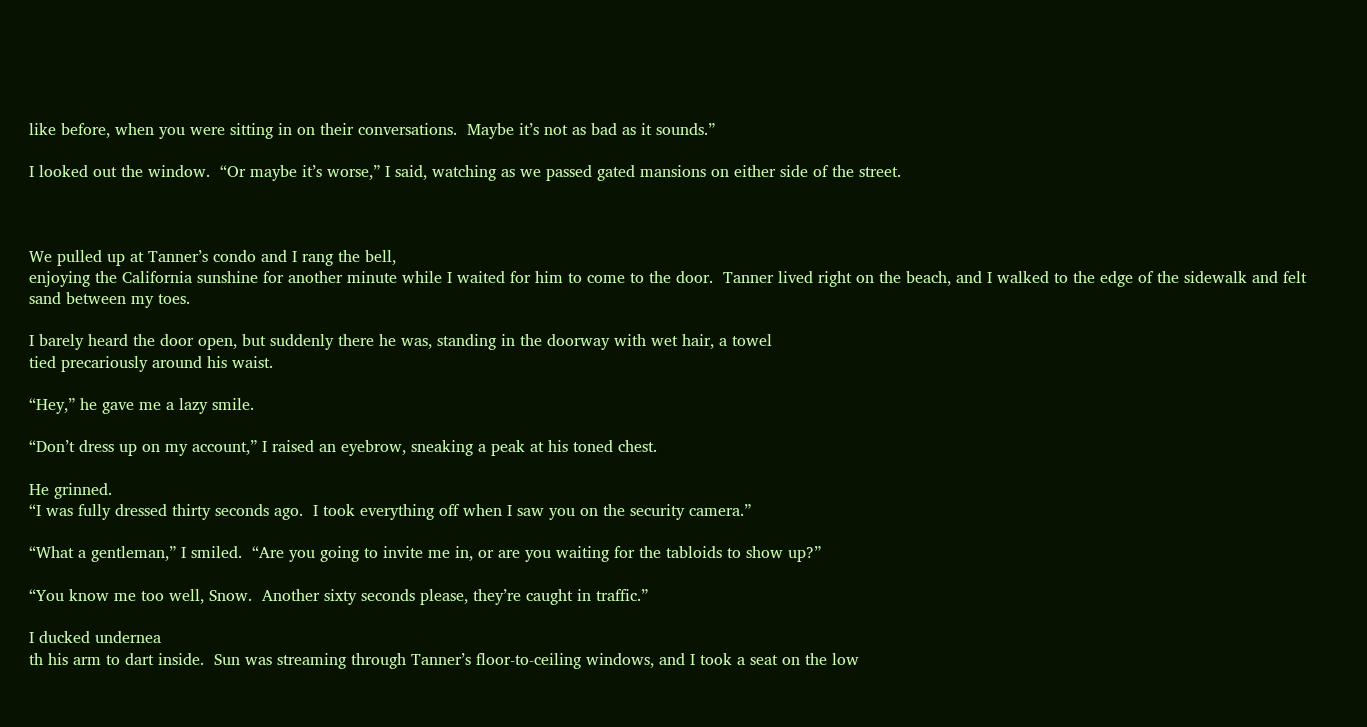like before, when you were sitting in on their conversations.  Maybe it’s not as bad as it sounds.”

I looked out the window.  “Or maybe it’s worse,” I said, watching as we passed gated mansions on either side of the street.



We pulled up at Tanner’s condo and I rang the bell,
enjoying the California sunshine for another minute while I waited for him to come to the door.  Tanner lived right on the beach, and I walked to the edge of the sidewalk and felt sand between my toes.

I barely heard the door open, but suddenly there he was, standing in the doorway with wet hair, a towel
tied precariously around his waist.

“Hey,” he gave me a lazy smile.

“Don’t dress up on my account,” I raised an eyebrow, sneaking a peak at his toned chest.

He grinned.
“I was fully dressed thirty seconds ago.  I took everything off when I saw you on the security camera.”

“What a gentleman,” I smiled.  “Are you going to invite me in, or are you waiting for the tabloids to show up?”

“You know me too well, Snow.  Another sixty seconds please, they’re caught in traffic.”

I ducked undernea
th his arm to dart inside.  Sun was streaming through Tanner’s floor-to-ceiling windows, and I took a seat on the low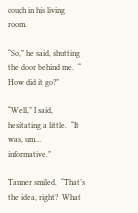couch in his living room.

“So,” he said, shutting the door behind me.  “
How did it go?”

“Well,” I said, hesitating a little.  “It was, um… informative.”

Tanner smiled.  “That’s the idea, right?  What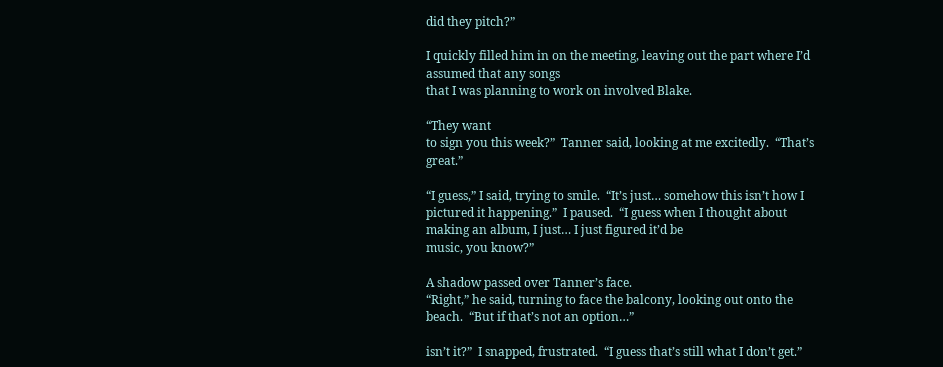did they pitch?”

I quickly filled him in on the meeting, leaving out the part where I’d assumed that any songs
that I was planning to work on involved Blake.

“They want
to sign you this week?”  Tanner said, looking at me excitedly.  “That’s great.”

“I guess,” I said, trying to smile.  “It’s just… somehow this isn’t how I pictured it happening.”  I paused.  “I guess when I thought about making an album, I just… I just figured it’d be
music, you know?”

A shadow passed over Tanner’s face.
“Right,” he said, turning to face the balcony, looking out onto the beach.  “But if that’s not an option…”

isn’t it?”  I snapped, frustrated.  “I guess that’s still what I don’t get.”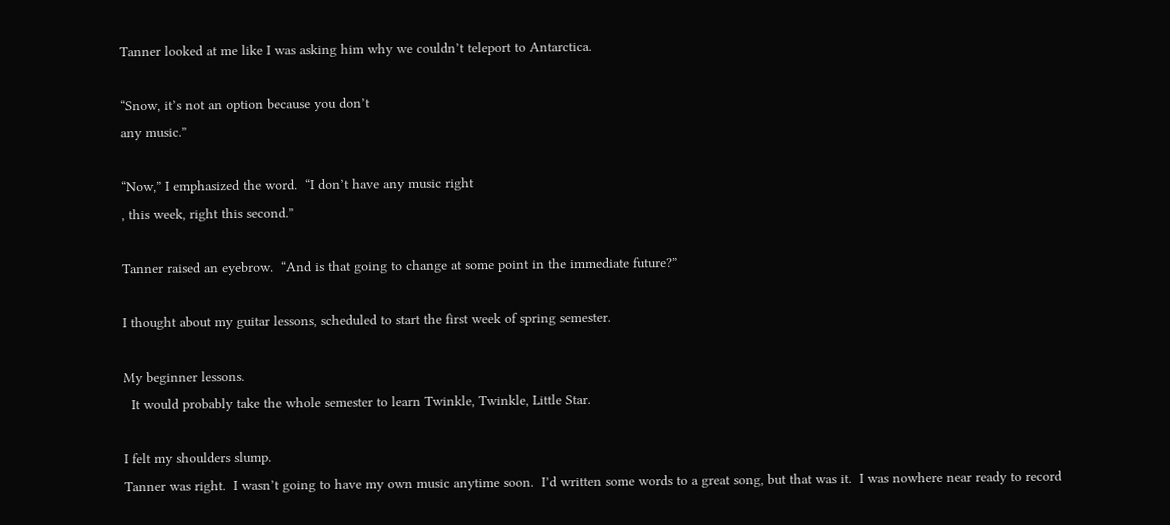Tanner looked at me like I was asking him why we couldn’t teleport to Antarctica.

“Snow, it’s not an option because you don’t
any music.”

“Now,” I emphasized the word.  “I don’t have any music right
, this week, right this second.”

Tanner raised an eyebrow.  “And is that going to change at some point in the immediate future?”

I thought about my guitar lessons, scheduled to start the first week of spring semester.

My beginner lessons.
  It would probably take the whole semester to learn Twinkle, Twinkle, Little Star.

I felt my shoulders slump.
Tanner was right.  I wasn’t going to have my own music anytime soon.  I’d written some words to a great song, but that was it.  I was nowhere near ready to record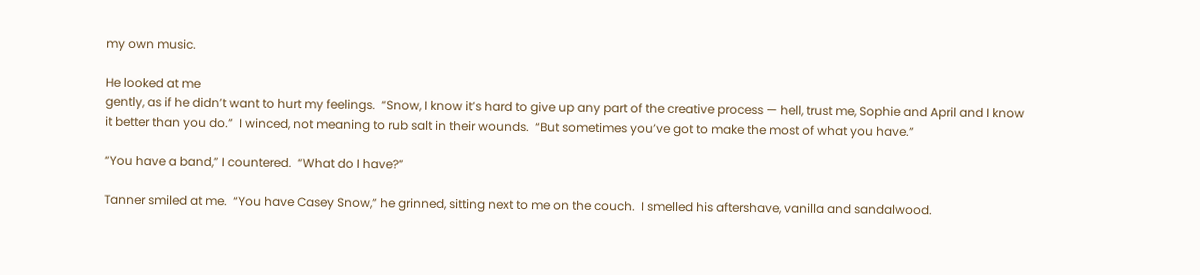my own music.

He looked at me
gently, as if he didn’t want to hurt my feelings.  “Snow, I know it’s hard to give up any part of the creative process — hell, trust me, Sophie and April and I know it better than you do.”  I winced, not meaning to rub salt in their wounds.  “But sometimes you’ve got to make the most of what you have.”

“You have a band,” I countered.  “What do I have?”

Tanner smiled at me.  “You have Casey Snow,” he grinned, sitting next to me on the couch.  I smelled his aftershave, vanilla and sandalwood.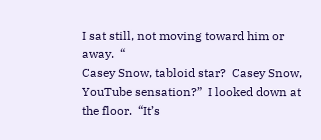I sat still, not moving toward him or away.  “
Casey Snow, tabloid star?  Casey Snow, YouTube sensation?”  I looked down at the floor.  “It’s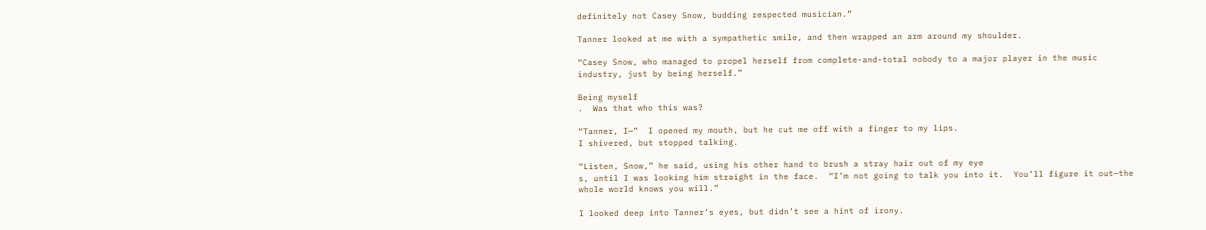definitely not Casey Snow, budding respected musician.”

Tanner looked at me with a sympathetic smile, and then wrapped an arm around my shoulder.

“Casey Snow, who managed to propel herself from complete-and-total nobody to a major player in the music industry, just by being herself.”

Being myself
.  Was that who this was?

“Tanner, I—”  I opened my mouth, but he cut me off with a finger to my lips.
I shivered, but stopped talking.

“Listen, Snow,” he said, using his other hand to brush a stray hair out of my eye
s, until I was looking him straight in the face.  “I’m not going to talk you into it.  You’ll figure it out—the whole world knows you will.”

I looked deep into Tanner’s eyes, but didn’t see a hint of irony.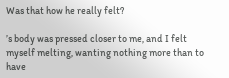Was that how he really felt?

’s body was pressed closer to me, and I felt myself melting, wanting nothing more than to have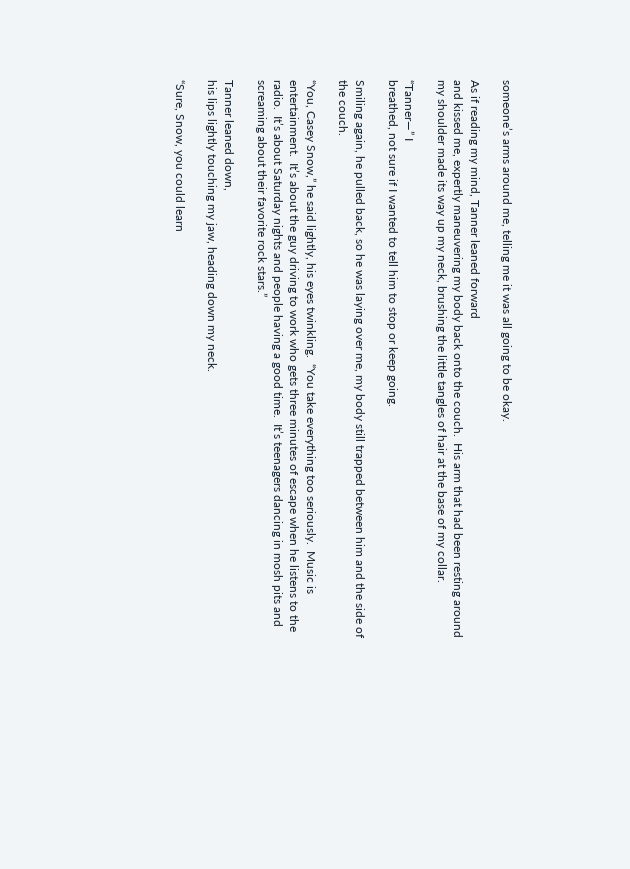someone’s arms around me, telling me it was all going to be okay.

As if reading my mind, Tanner leaned forward
and kissed me, expertly maneuvering my body back onto the couch.  His arm that had been resting around my shoulder made its way up my neck, brushing the little tangles of hair at the base of my collar.

“Tanner—” I
breathed, not sure if I wanted to tell him to stop or keep going.

Smiling again, he pulled back, so he was laying over me, my body still trapped between him and the side of the couch.

“You, Casey Snow,” he said lightly, his eyes twinkling.  “You take everything too seriously.  Music is entertainment.  It’s about the guy driving to work who gets three minutes of escape when he listens to the radio.  It’s about Saturday nights and people having a good time.  It’s teenagers dancing in mosh pits and screaming about their favorite rock stars.”

Tanner leaned down,
his lips lightly touching my jaw, heading down my neck.

“Sure, Snow, you could learn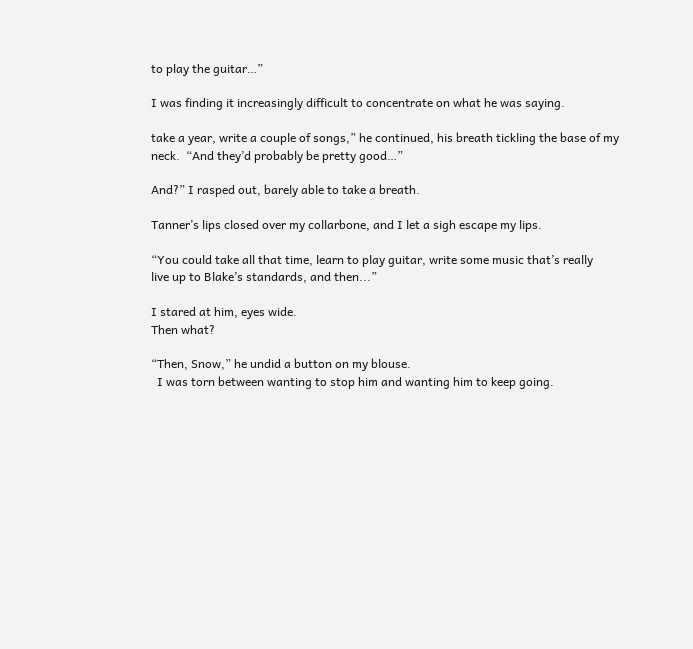to play the guitar…”

I was finding it increasingly difficult to concentrate on what he was saying.

take a year, write a couple of songs,” he continued, his breath tickling the base of my neck.  “And they’d probably be pretty good…”

And?” I rasped out, barely able to take a breath.

Tanner’s lips closed over my collarbone, and I let a sigh escape my lips.

“You could take all that time, learn to play guitar, write some music that’s really
live up to Blake’s standards, and then...”

I stared at him, eyes wide.
Then what?

“Then, Snow,” he undid a button on my blouse.
  I was torn between wanting to stop him and wanting him to keep going.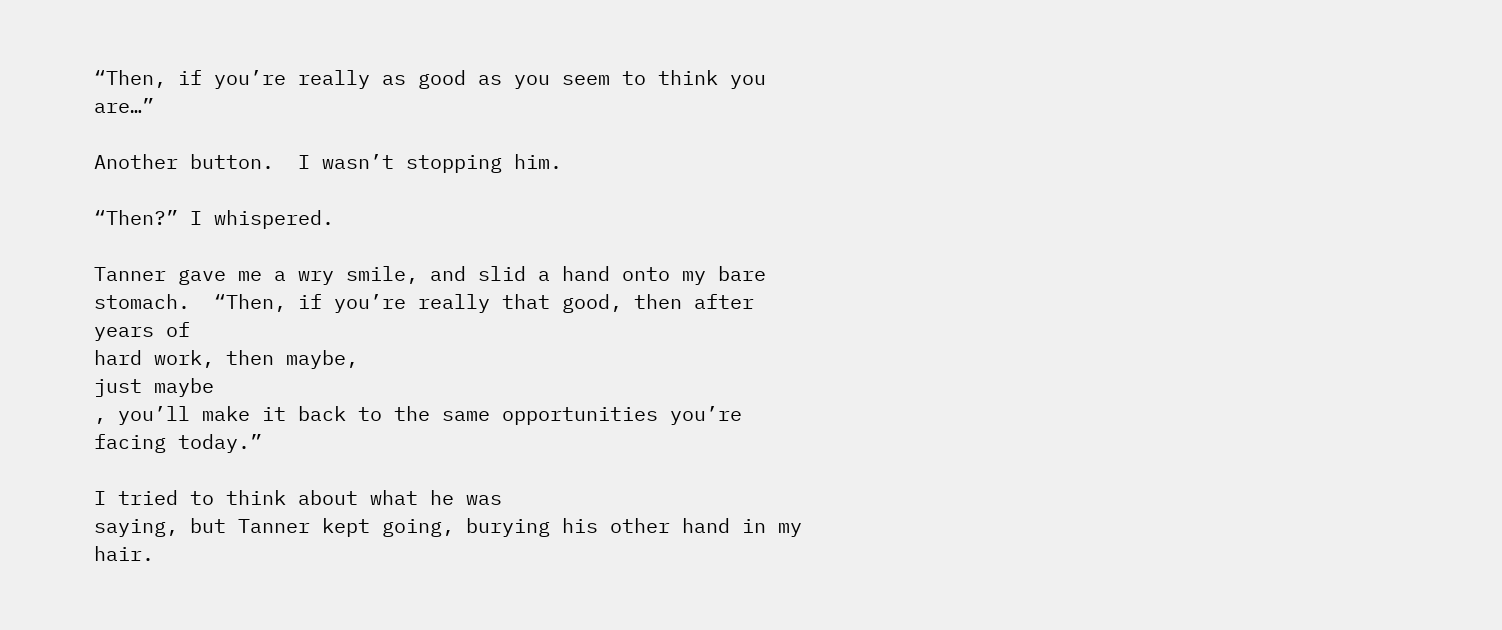“Then, if you’re really as good as you seem to think you are…”

Another button.  I wasn’t stopping him.

“Then?” I whispered.

Tanner gave me a wry smile, and slid a hand onto my bare stomach.  “Then, if you’re really that good, then after years of
hard work, then maybe,
just maybe
, you’ll make it back to the same opportunities you’re facing today.”

I tried to think about what he was
saying, but Tanner kept going, burying his other hand in my hair.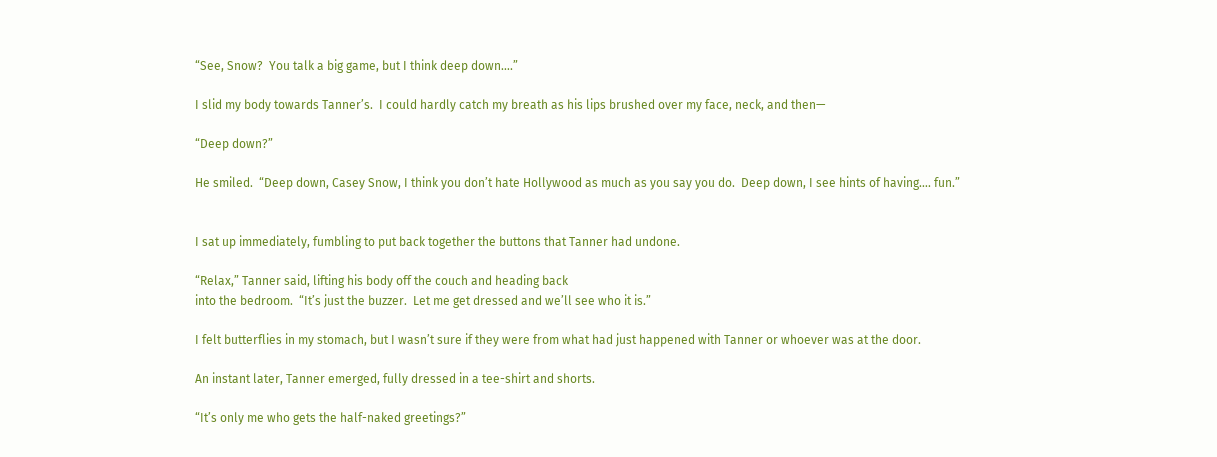“See, Snow?  You talk a big game, but I think deep down….”

I slid my body towards Tanner’s.  I could hardly catch my breath as his lips brushed over my face, neck, and then—

“Deep down?”

He smiled.  “Deep down, Casey Snow, I think you don’t hate Hollywood as much as you say you do.  Deep down, I see hints of having…. fun.”


I sat up immediately, fumbling to put back together the buttons that Tanner had undone.

“Relax,” Tanner said, lifting his body off the couch and heading back
into the bedroom.  “It’s just the buzzer.  Let me get dressed and we’ll see who it is.”

I felt butterflies in my stomach, but I wasn’t sure if they were from what had just happened with Tanner or whoever was at the door.

An instant later, Tanner emerged, fully dressed in a tee-shirt and shorts.

“It’s only me who gets the half-naked greetings?”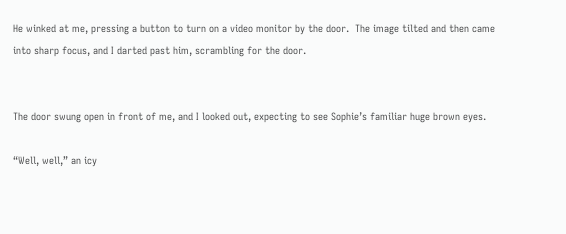He winked at me, pressing a button to turn on a video monitor by the door.  The image tilted and then came into sharp focus, and I darted past him, scrambling for the door.


The door swung open in front of me, and I looked out, expecting to see Sophie’s familiar huge brown eyes.

“Well, well,” an icy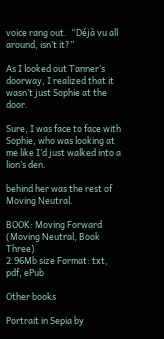voice rang out.  “Déjà vu all around, isn’t it?”

As I looked out Tanner’s doorway, I realized that it wasn’t just Sophie at the door.

Sure, I was face to face with Sophie, who was looking at me like I’d just walked into a lion’s den.

behind her was the rest of Moving Neutral.

BOOK: Moving Forward (Moving Neutral, Book Three)
2.96Mb size Format: txt, pdf, ePub

Other books

Portrait in Sepia by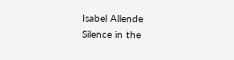Isabel Allende
Silence in the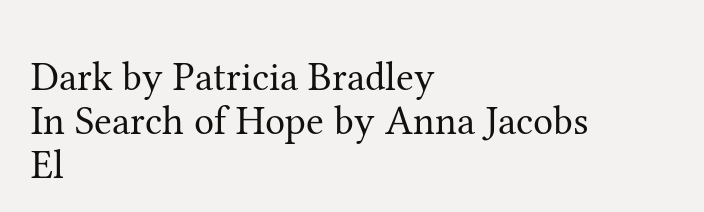Dark by Patricia Bradley
In Search of Hope by Anna Jacobs
El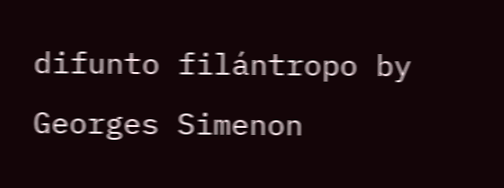difunto filántropo by Georges Simenon